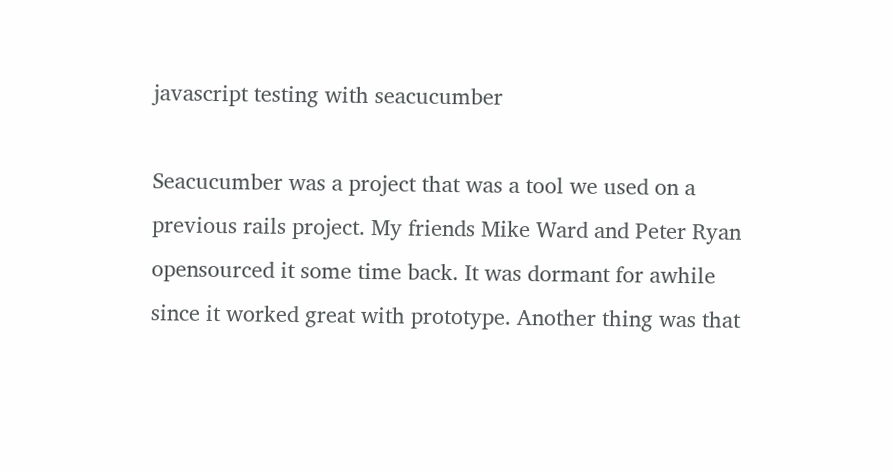javascript testing with seacucumber

Seacucumber was a project that was a tool we used on a previous rails project. My friends Mike Ward and Peter Ryan opensourced it some time back. It was dormant for awhile since it worked great with prototype. Another thing was that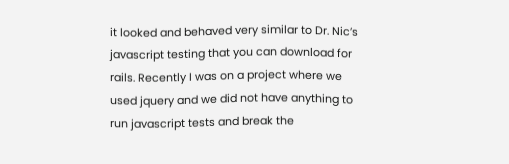it looked and behaved very similar to Dr. Nic’s javascript testing that you can download for rails. Recently I was on a project where we used jquery and we did not have anything to run javascript tests and break the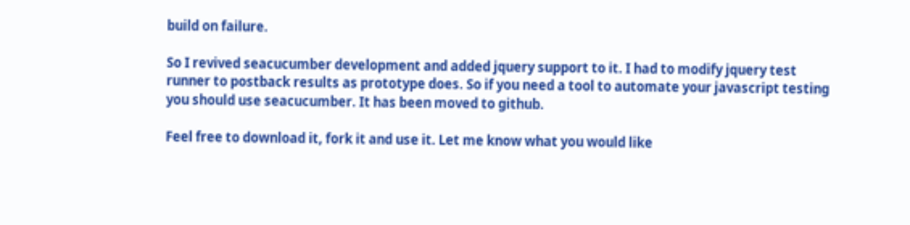build on failure.

So I revived seacucumber development and added jquery support to it. I had to modify jquery test runner to postback results as prototype does. So if you need a tool to automate your javascript testing you should use seacucumber. It has been moved to github.

Feel free to download it, fork it and use it. Let me know what you would like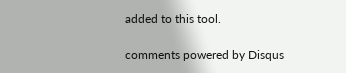added to this tool.

comments powered by Disqus